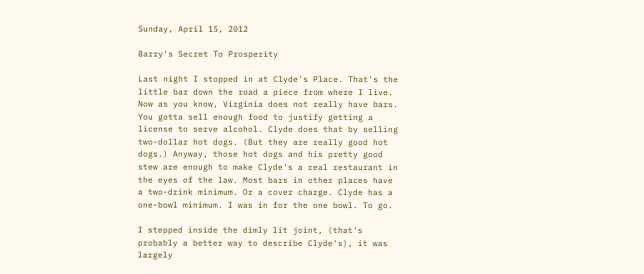Sunday, April 15, 2012

Barry's Secret To Prosperity

Last night I stopped in at Clyde's Place. That's the little bar down the road a piece from where I live. Now as you know, Virginia does not really have bars. You gotta sell enough food to justify getting a license to serve alcohol. Clyde does that by selling two-dollar hot dogs. (But they are really good hot dogs.) Anyway, those hot dogs and his pretty good stew are enough to make Clyde's a real restaurant in the eyes of the law. Most bars in other places have a two-drink minimum. Or a cover charge. Clyde has a one-bowl minimum. I was in for the one bowl. To go.

I stepped inside the dimly lit joint, (that's probably a better way to describe Clyde's), it was largely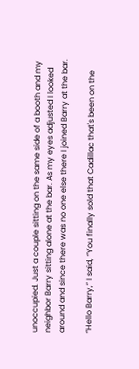unoccupied. Just a couple sitting on the same side of a booth and my neighbor Barry sitting alone at the bar. As my eyes adjusted I looked around and since there was no one else there I joined Barry at the bar.

“Hello Barry,” I said, “You finally sold that Cadillac that's been on the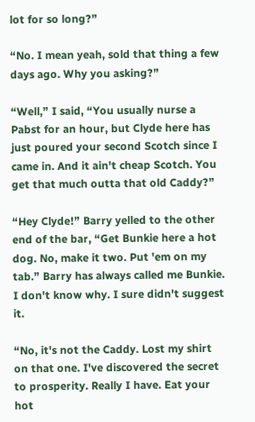lot for so long?”

“No. I mean yeah, sold that thing a few days ago. Why you asking?”

“Well,” I said, “You usually nurse a Pabst for an hour, but Clyde here has just poured your second Scotch since I came in. And it ain't cheap Scotch. You get that much outta that old Caddy?”

“Hey Clyde!” Barry yelled to the other end of the bar, “Get Bunkie here a hot dog. No, make it two. Put 'em on my tab.” Barry has always called me Bunkie. I don't know why. I sure didn't suggest it.

“No, it's not the Caddy. Lost my shirt on that one. I've discovered the secret to prosperity. Really I have. Eat your hot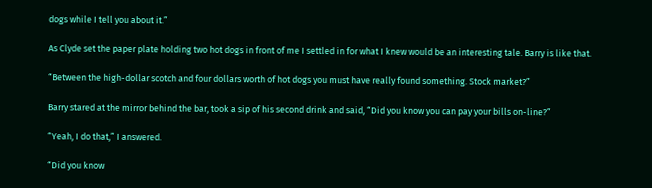dogs while I tell you about it.”

As Clyde set the paper plate holding two hot dogs in front of me I settled in for what I knew would be an interesting tale. Barry is like that.

“Between the high-dollar scotch and four dollars worth of hot dogs you must have really found something. Stock market?”

Barry stared at the mirror behind the bar, took a sip of his second drink and said, “Did you know you can pay your bills on-line?”

“Yeah, I do that,” I answered.

“Did you know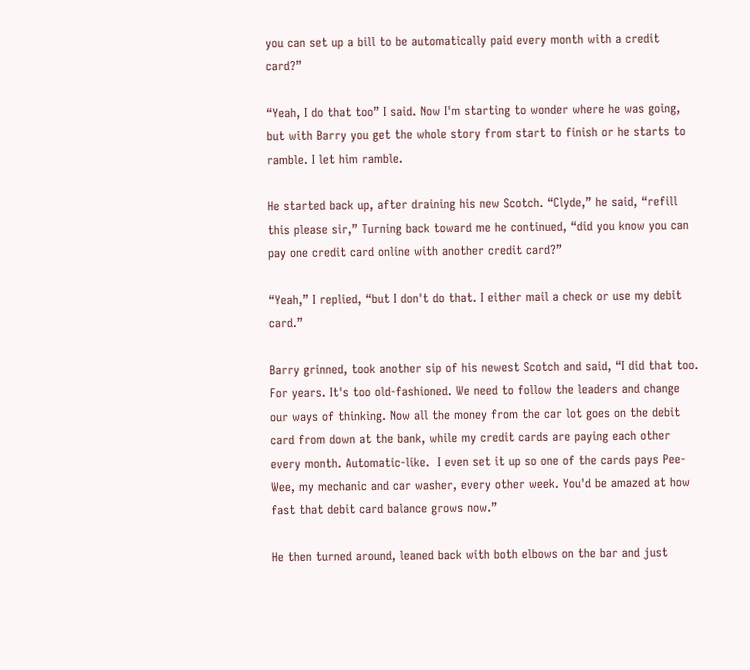you can set up a bill to be automatically paid every month with a credit card?”

“Yeah, I do that too” I said. Now I'm starting to wonder where he was going, but with Barry you get the whole story from start to finish or he starts to ramble. I let him ramble.

He started back up, after draining his new Scotch. “Clyde,” he said, “refill this please sir,” Turning back toward me he continued, “did you know you can pay one credit card online with another credit card?”

“Yeah,” I replied, “but I don't do that. I either mail a check or use my debit card.”

Barry grinned, took another sip of his newest Scotch and said, “I did that too. For years. It's too old-fashioned. We need to follow the leaders and change our ways of thinking. Now all the money from the car lot goes on the debit card from down at the bank, while my credit cards are paying each other every month. Automatic-like.  I even set it up so one of the cards pays Pee-Wee, my mechanic and car washer, every other week. You'd be amazed at how fast that debit card balance grows now.”

He then turned around, leaned back with both elbows on the bar and just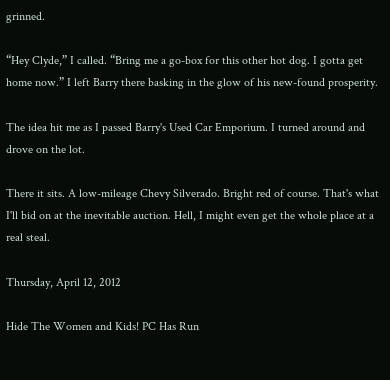grinned.

“Hey Clyde,” I called. “Bring me a go-box for this other hot dog. I gotta get home now.” I left Barry there basking in the glow of his new-found prosperity.

The idea hit me as I passed Barry's Used Car Emporium. I turned around and drove on the lot.

There it sits. A low-mileage Chevy Silverado. Bright red of course. That's what I'll bid on at the inevitable auction. Hell, I might even get the whole place at a real steal.

Thursday, April 12, 2012

Hide The Women and Kids! PC Has Run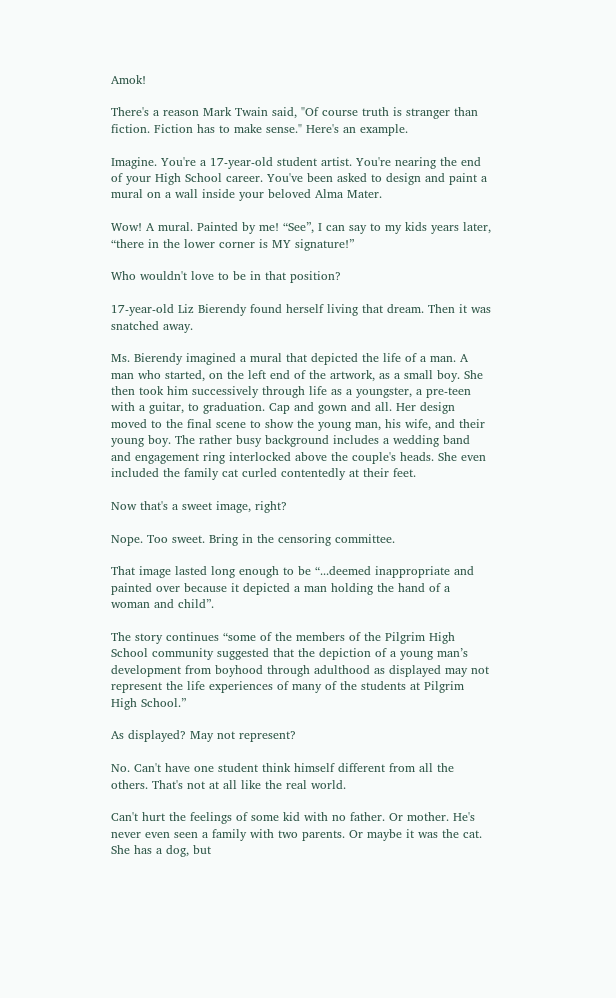Amok!

There's a reason Mark Twain said, "Of course truth is stranger than fiction. Fiction has to make sense." Here's an example.

Imagine. You're a 17-year-old student artist. You're nearing the end of your High School career. You've been asked to design and paint a mural on a wall inside your beloved Alma Mater.

Wow! A mural. Painted by me! “See”, I can say to my kids years later, “there in the lower corner is MY signature!”

Who wouldn't love to be in that position?

17-year-old Liz Bierendy found herself living that dream. Then it was snatched away.

Ms. Bierendy imagined a mural that depicted the life of a man. A man who started, on the left end of the artwork, as a small boy. She then took him successively through life as a youngster, a pre-teen with a guitar, to graduation. Cap and gown and all. Her design moved to the final scene to show the young man, his wife, and their young boy. The rather busy background includes a wedding band and engagement ring interlocked above the couple's heads. She even included the family cat curled contentedly at their feet.

Now that's a sweet image, right?

Nope. Too sweet. Bring in the censoring committee.

That image lasted long enough to be “...deemed inappropriate and painted over because it depicted a man holding the hand of a woman and child”.

The story continues “some of the members of the Pilgrim High School community suggested that the depiction of a young man’s development from boyhood through adulthood as displayed may not represent the life experiences of many of the students at Pilgrim High School.”

As displayed? May not represent?

No. Can't have one student think himself different from all the others. That's not at all like the real world.

Can't hurt the feelings of some kid with no father. Or mother. He's never even seen a family with two parents. Or maybe it was the cat. She has a dog, but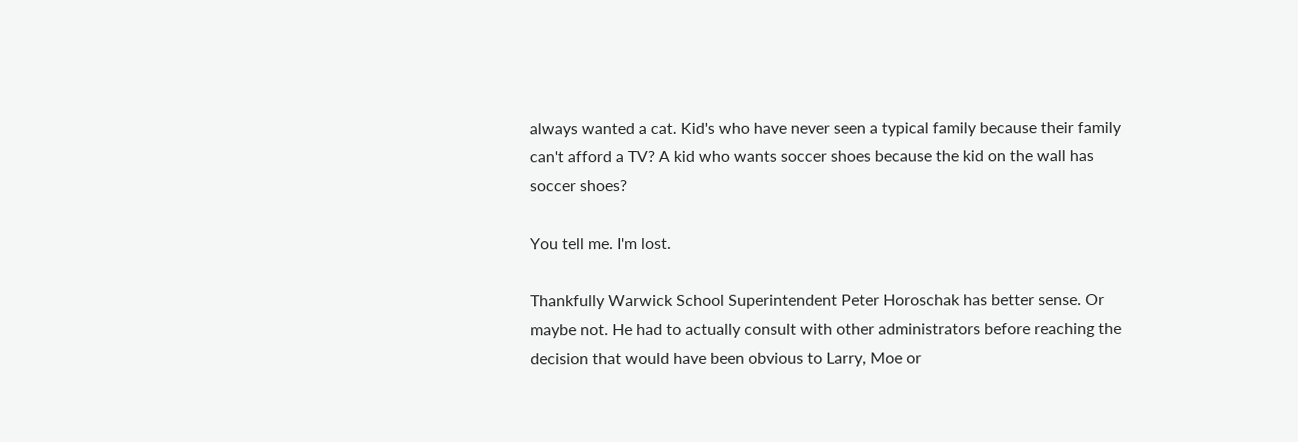always wanted a cat. Kid's who have never seen a typical family because their family can't afford a TV? A kid who wants soccer shoes because the kid on the wall has soccer shoes?

You tell me. I'm lost.

Thankfully Warwick School Superintendent Peter Horoschak has better sense. Or maybe not. He had to actually consult with other administrators before reaching the decision that would have been obvious to Larry, Moe or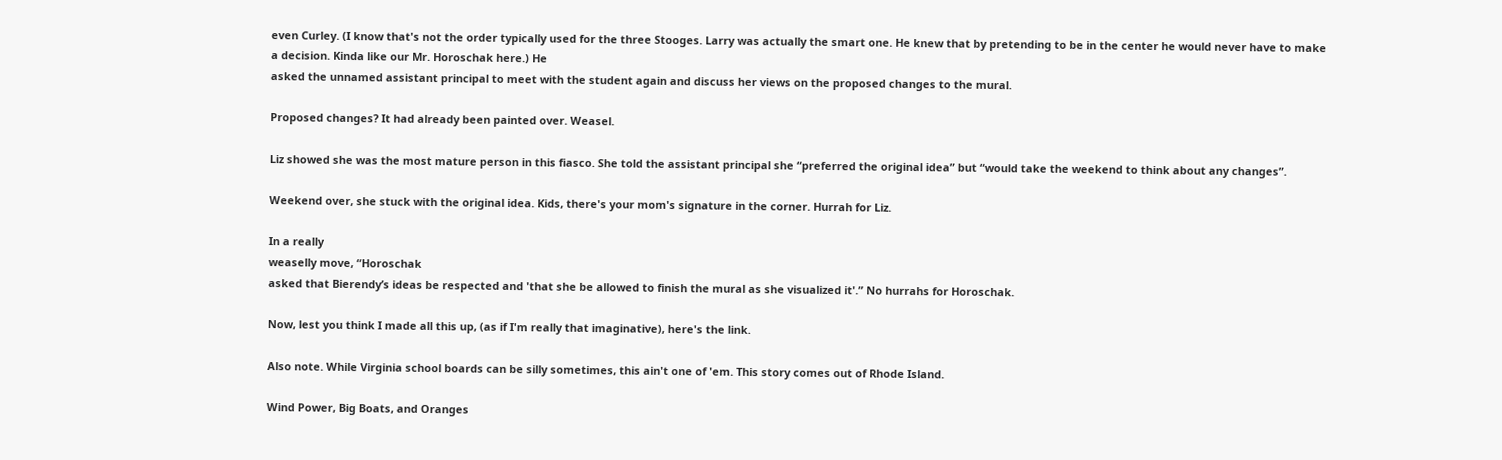even Curley. (I know that's not the order typically used for the three Stooges. Larry was actually the smart one. He knew that by pretending to be in the center he would never have to make a decision. Kinda like our Mr. Horoschak here.) He
asked the unnamed assistant principal to meet with the student again and discuss her views on the proposed changes to the mural.

Proposed changes? It had already been painted over. Weasel.

Liz showed she was the most mature person in this fiasco. She told the assistant principal she “preferred the original idea” but “would take the weekend to think about any changes”.

Weekend over, she stuck with the original idea. Kids, there's your mom's signature in the corner. Hurrah for Liz.

In a really
weaselly move, “Horoschak
asked that Bierendy’s ideas be respected and 'that she be allowed to finish the mural as she visualized it'.” No hurrahs for Horoschak.

Now, lest you think I made all this up, (as if I'm really that imaginative), here's the link.

Also note. While Virginia school boards can be silly sometimes, this ain't one of 'em. This story comes out of Rhode Island.

Wind Power, Big Boats, and Oranges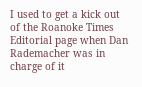I used to get a kick out of the Roanoke Times Editorial page when Dan Rademacher was in charge of it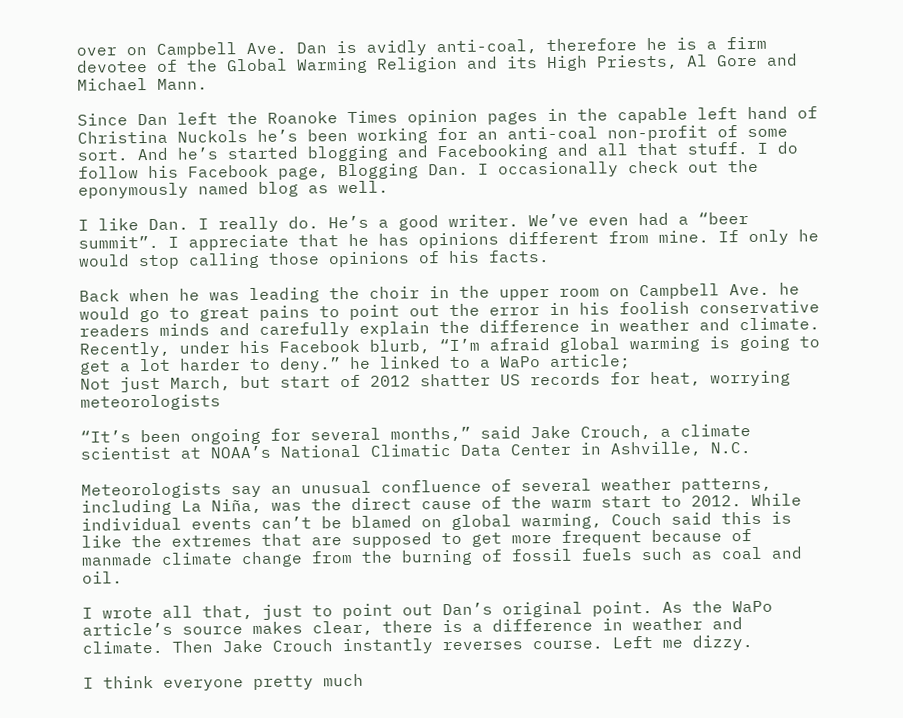over on Campbell Ave. Dan is avidly anti-coal, therefore he is a firm devotee of the Global Warming Religion and its High Priests, Al Gore and Michael Mann.

Since Dan left the Roanoke Times opinion pages in the capable left hand of Christina Nuckols he’s been working for an anti-coal non-profit of some sort. And he’s started blogging and Facebooking and all that stuff. I do follow his Facebook page, Blogging Dan. I occasionally check out the eponymously named blog as well.

I like Dan. I really do. He’s a good writer. We’ve even had a “beer summit”. I appreciate that he has opinions different from mine. If only he would stop calling those opinions of his facts.

Back when he was leading the choir in the upper room on Campbell Ave. he would go to great pains to point out the error in his foolish conservative readers minds and carefully explain the difference in weather and climate. Recently, under his Facebook blurb, “I’m afraid global warming is going to get a lot harder to deny.” he linked to a WaPo article;
Not just March, but start of 2012 shatter US records for heat, worrying meteorologists

“It’s been ongoing for several months,” said Jake Crouch, a climate scientist at NOAA’s National Climatic Data Center in Ashville, N.C.

Meteorologists say an unusual confluence of several weather patterns, including La Niña, was the direct cause of the warm start to 2012. While individual events can’t be blamed on global warming, Couch said this is like the extremes that are supposed to get more frequent because of manmade climate change from the burning of fossil fuels such as coal and oil.

I wrote all that, just to point out Dan’s original point. As the WaPo article’s source makes clear, there is a difference in weather and climate. Then Jake Crouch instantly reverses course. Left me dizzy.

I think everyone pretty much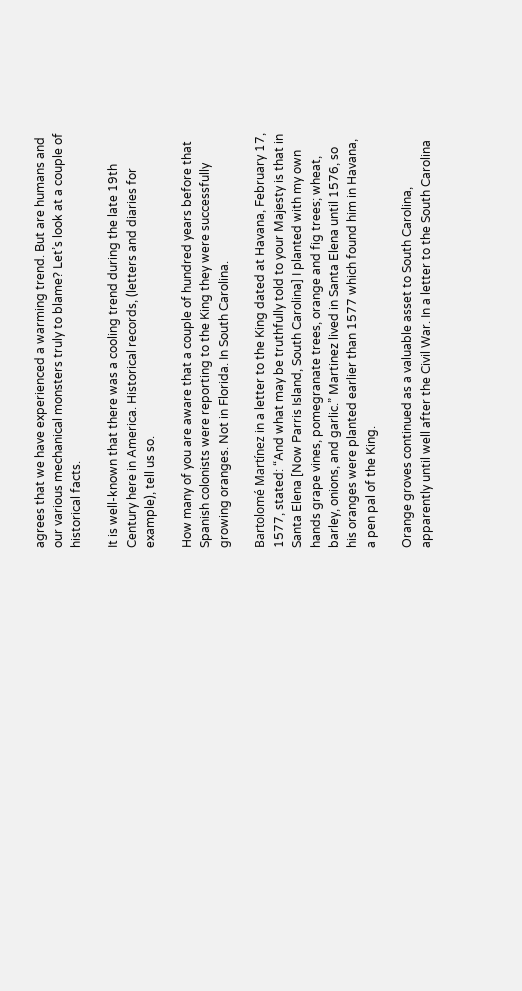agrees that we have experienced a warming trend. But are humans and our various mechanical monsters truly to blame? Let’s look at a couple of historical facts.

It is well-known that there was a cooling trend during the late 19th Century here in America. Historical records, (letters and diaries for example), tell us so.

How many of you are aware that a couple of hundred years before that Spanish colonists were reporting to the King they were successfully growing oranges. Not in Florida. In South Carolina.

Bartolomé Martínez in a letter to the King dated at Havana, February 17, 1577, stated: “And what may be truthfully told to your Majesty is that in Santa Elena [Now Parris Island, South Carolina] I planted with my own hands grape vines, pomegranate trees, orange and fig trees; wheat, barley, onions, and garlic.” Martinez lived in Santa Elena until 1576, so his oranges were planted earlier than 1577 which found him in Havana, a pen pal of the King.

Orange groves continued as a valuable asset to South Carolina, apparently until well after the Civil War. In a letter to the South Carolina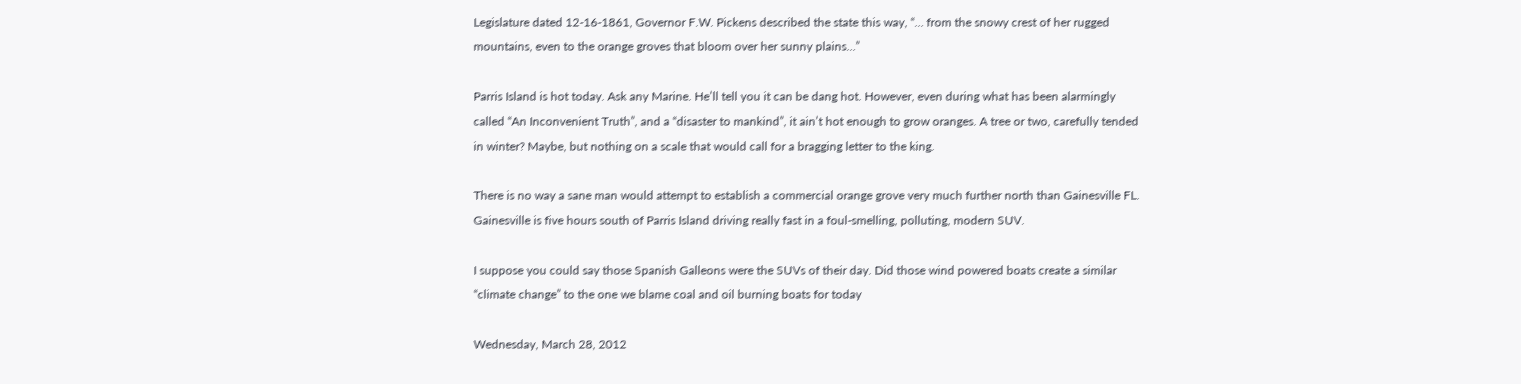Legislature dated 12-16-1861, Governor F.W. Pickens described the state this way, “… from the snowy crest of her rugged mountains, even to the orange groves that bloom over her sunny plains…”

Parris Island is hot today. Ask any Marine. He’ll tell you it can be dang hot. However, even during what has been alarmingly called “An Inconvenient Truth”, and a “disaster to mankind”, it ain’t hot enough to grow oranges. A tree or two, carefully tended in winter? Maybe, but nothing on a scale that would call for a bragging letter to the king.

There is no way a sane man would attempt to establish a commercial orange grove very much further north than Gainesville FL. Gainesville is five hours south of Parris Island driving really fast in a foul-smelling, polluting, modern SUV.

I suppose you could say those Spanish Galleons were the SUVs of their day. Did those wind powered boats create a similar “climate change” to the one we blame coal and oil burning boats for today

Wednesday, March 28, 2012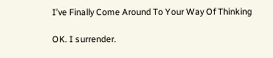I’ve Finally Come Around To Your Way Of Thinking

OK. I surrender.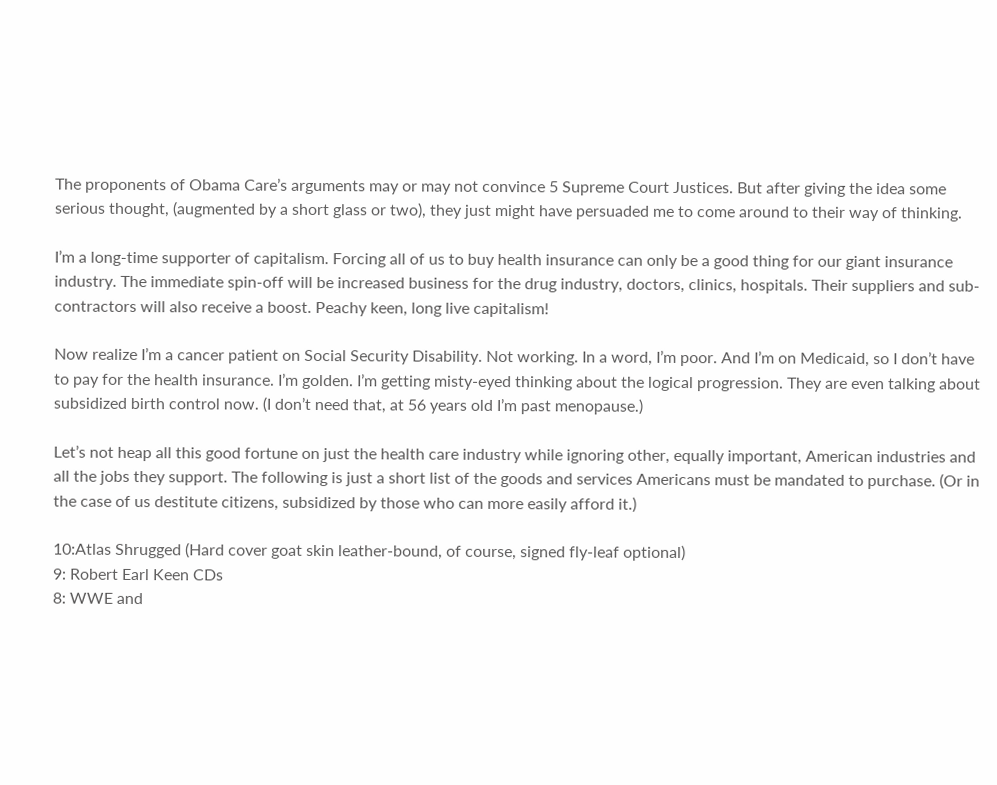The proponents of Obama Care’s arguments may or may not convince 5 Supreme Court Justices. But after giving the idea some serious thought, (augmented by a short glass or two), they just might have persuaded me to come around to their way of thinking.

I’m a long-time supporter of capitalism. Forcing all of us to buy health insurance can only be a good thing for our giant insurance industry. The immediate spin-off will be increased business for the drug industry, doctors, clinics, hospitals. Their suppliers and sub-contractors will also receive a boost. Peachy keen, long live capitalism!

Now realize I’m a cancer patient on Social Security Disability. Not working. In a word, I’m poor. And I’m on Medicaid, so I don’t have to pay for the health insurance. I’m golden. I’m getting misty-eyed thinking about the logical progression. They are even talking about subsidized birth control now. (I don’t need that, at 56 years old I’m past menopause.)

Let’s not heap all this good fortune on just the health care industry while ignoring other, equally important, American industries and all the jobs they support. The following is just a short list of the goods and services Americans must be mandated to purchase. (Or in the case of us destitute citizens, subsidized by those who can more easily afford it.)

10:Atlas Shrugged (Hard cover goat skin leather-bound, of course, signed fly-leaf optional)
9: Robert Earl Keen CDs
8: WWE and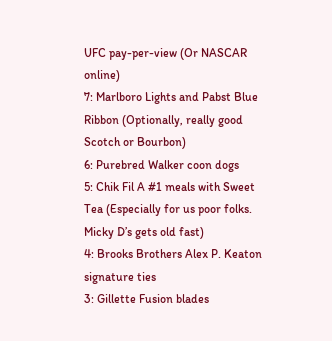UFC pay-per-view (Or NASCAR online)
7: Marlboro Lights and Pabst Blue Ribbon (Optionally, really good Scotch or Bourbon)
6: Purebred Walker coon dogs
5: Chik Fil A #1 meals with Sweet Tea (Especially for us poor folks. Micky D’s gets old fast)
4: Brooks Brothers Alex P. Keaton signature ties
3: Gillette Fusion blades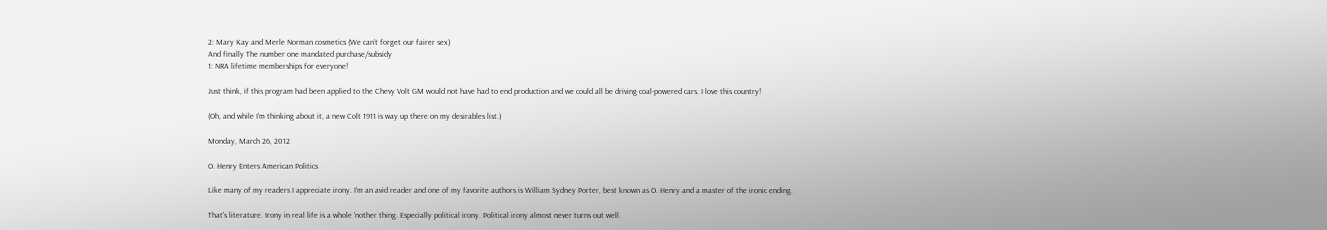2: Mary Kay and Merle Norman cosmetics (We can’t forget our fairer sex)
And finally The number one mandated purchase/subsidy
1: NRA lifetime memberships for everyone!

Just think, if this program had been applied to the Chevy Volt GM would not have had to end production and we could all be driving coal-powered cars. I love this country!

(Oh, and while I’m thinking about it, a new Colt 1911 is way up there on my desirables list.)

Monday, March 26, 2012

O. Henry Enters American Politics

Like many of my readers I appreciate irony. I'm an avid reader and one of my favorite authors is William Sydney Porter, best known as O. Henry and a master of the ironic ending.

That's literature. Irony in real life is a whole 'nother thing. Especially political irony. Political irony almost never turns out well.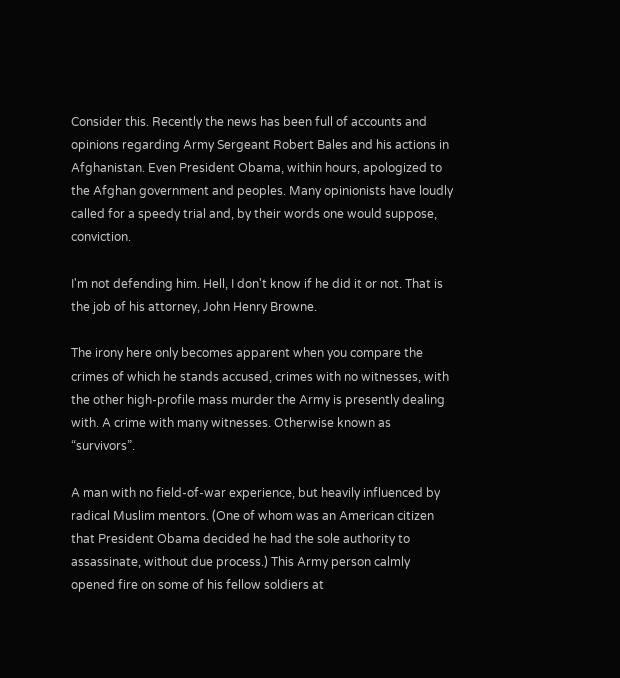Consider this. Recently the news has been full of accounts and opinions regarding Army Sergeant Robert Bales and his actions in Afghanistan. Even President Obama, within hours, apologized to the Afghan government and peoples. Many opinionists have loudly called for a speedy trial and, by their words one would suppose, conviction.

I'm not defending him. Hell, I don't know if he did it or not. That is the job of his attorney, John Henry Browne.

The irony here only becomes apparent when you compare the crimes of which he stands accused, crimes with no witnesses, with the other high-profile mass murder the Army is presently dealing with. A crime with many witnesses. Otherwise known as “survivors”.

A man with no field-of-war experience, but heavily influenced by radical Muslim mentors. (One of whom was an American citizen that President Obama decided he had the sole authority to assassinate, without due process.) This Army person calmly opened fire on some of his fellow soldiers at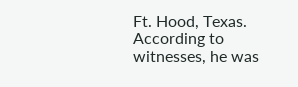Ft. Hood, Texas. According to witnesses, he was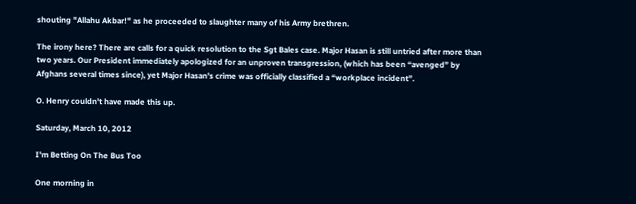shouting "Allahu Akbar!" as he proceeded to slaughter many of his Army brethren.

The irony here? There are calls for a quick resolution to the Sgt Bales case. Major Hasan is still untried after more than two years. Our President immediately apologized for an unproven transgression, (which has been “avenged” by Afghans several times since), yet Major Hasan's crime was officially classified a “workplace incident”.

O. Henry couldn't have made this up.

Saturday, March 10, 2012

I'm Betting On The Bus Too

One morning in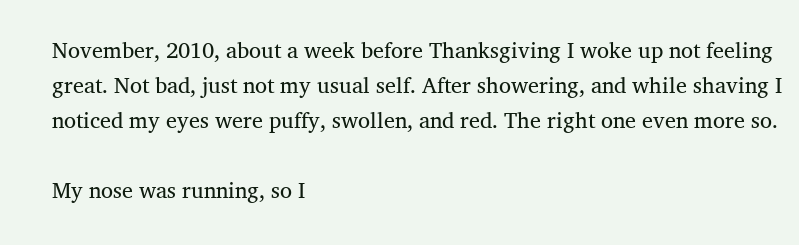November, 2010, about a week before Thanksgiving I woke up not feeling great. Not bad, just not my usual self. After showering, and while shaving I noticed my eyes were puffy, swollen, and red. The right one even more so.

My nose was running, so I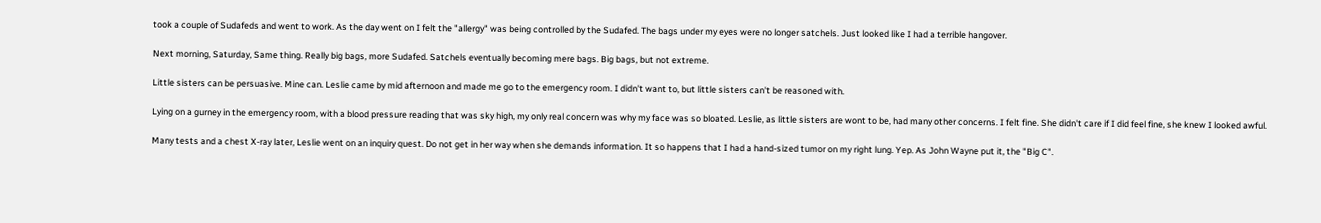took a couple of Sudafeds and went to work. As the day went on I felt the "allergy" was being controlled by the Sudafed. The bags under my eyes were no longer satchels. Just looked like I had a terrible hangover.

Next morning, Saturday, Same thing. Really big bags, more Sudafed. Satchels eventually becoming mere bags. Big bags, but not extreme.

Little sisters can be persuasive. Mine can. Leslie came by mid afternoon and made me go to the emergency room. I didn't want to, but little sisters can't be reasoned with.

Lying on a gurney in the emergency room, with a blood pressure reading that was sky high, my only real concern was why my face was so bloated. Leslie, as little sisters are wont to be, had many other concerns. I felt fine. She didn't care if I did feel fine, she knew I looked awful.

Many tests and a chest X-ray later, Leslie went on an inquiry quest. Do not get in her way when she demands information. It so happens that I had a hand-sized tumor on my right lung. Yep. As John Wayne put it, the "Big C".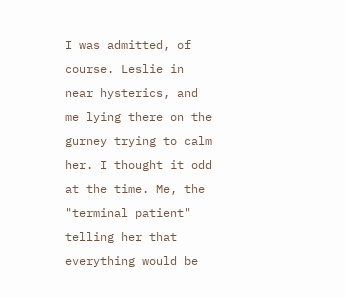I was admitted, of course. Leslie in near hysterics, and me lying there on the gurney trying to calm her. I thought it odd at the time. Me, the "terminal patient" telling her that everything would be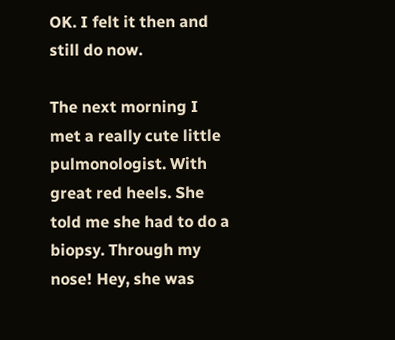OK. I felt it then and still do now.

The next morning I met a really cute little pulmonologist. With great red heels. She told me she had to do a biopsy. Through my nose! Hey, she was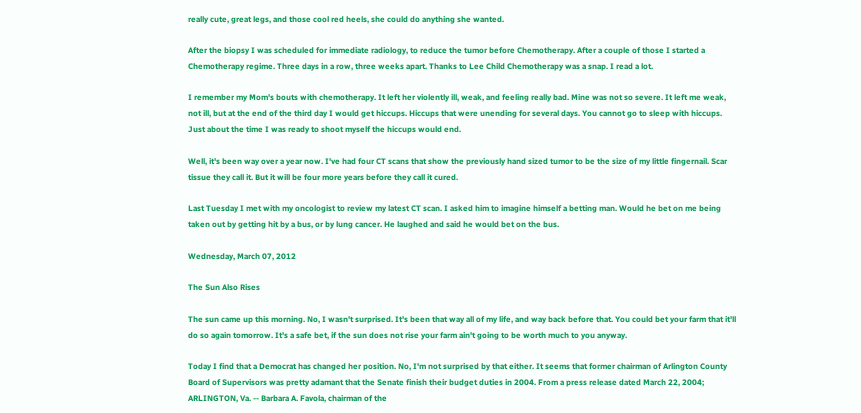really cute, great legs, and those cool red heels, she could do anything she wanted.

After the biopsy I was scheduled for immediate radiology, to reduce the tumor before Chemotherapy. After a couple of those I started a Chemotherapy regime. Three days in a row, three weeks apart. Thanks to Lee Child Chemotherapy was a snap. I read a lot.

I remember my Mom's bouts with chemotherapy. It left her violently ill, weak, and feeling really bad. Mine was not so severe. It left me weak, not ill, but at the end of the third day I would get hiccups. Hiccups that were unending for several days. You cannot go to sleep with hiccups. Just about the time I was ready to shoot myself the hiccups would end.

Well, it's been way over a year now. I've had four CT scans that show the previously hand sized tumor to be the size of my little fingernail. Scar tissue they call it. But it will be four more years before they call it cured.

Last Tuesday I met with my oncologist to review my latest CT scan. I asked him to imagine himself a betting man. Would he bet on me being taken out by getting hit by a bus, or by lung cancer. He laughed and said he would bet on the bus.

Wednesday, March 07, 2012

The Sun Also Rises

The sun came up this morning. No, I wasn't surprised. It's been that way all of my life, and way back before that. You could bet your farm that it'll do so again tomorrow. It's a safe bet, if the sun does not rise your farm ain't going to be worth much to you anyway.

Today I find that a Democrat has changed her position. No, I'm not surprised by that either. It seems that former chairman of Arlington County Board of Supervisors was pretty adamant that the Senate finish their budget duties in 2004. From a press release dated March 22, 2004;
ARLINGTON, Va. -- Barbara A. Favola, chairman of the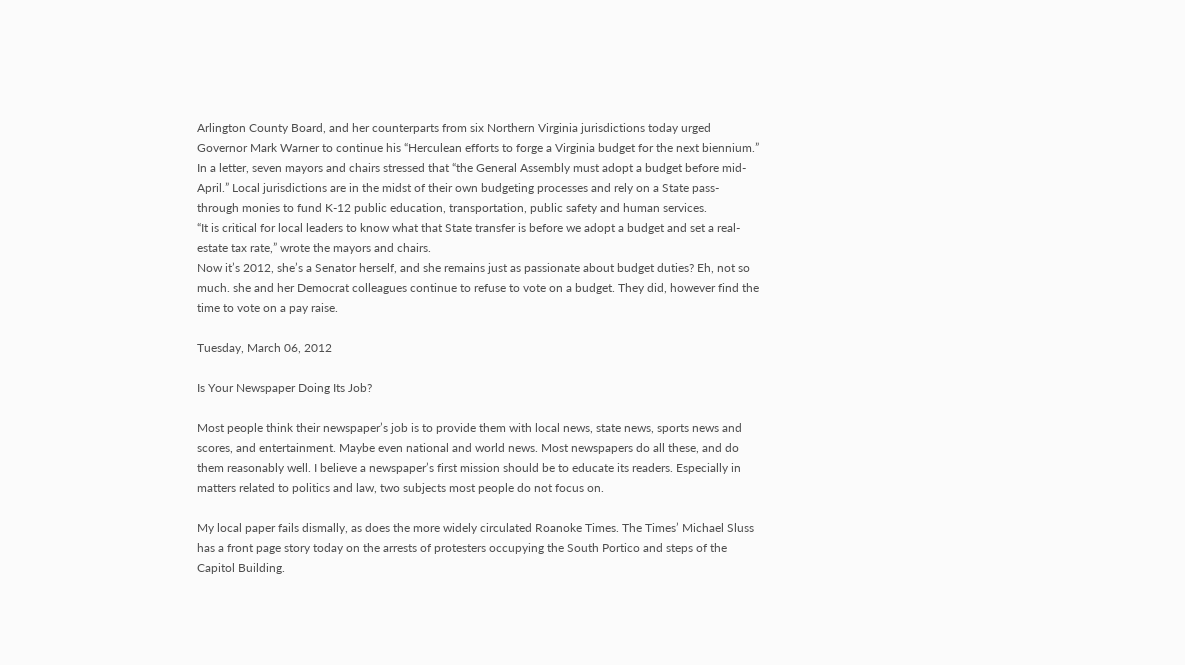Arlington County Board, and her counterparts from six Northern Virginia jurisdictions today urged Governor Mark Warner to continue his “Herculean efforts to forge a Virginia budget for the next biennium.”
In a letter, seven mayors and chairs stressed that “the General Assembly must adopt a budget before mid-April.” Local jurisdictions are in the midst of their own budgeting processes and rely on a State pass-through monies to fund K-12 public education, transportation, public safety and human services.
“It is critical for local leaders to know what that State transfer is before we adopt a budget and set a real-estate tax rate,” wrote the mayors and chairs.
Now it’s 2012, she’s a Senator herself, and she remains just as passionate about budget duties? Eh, not so much. she and her Democrat colleagues continue to refuse to vote on a budget. They did, however find the time to vote on a pay raise.

Tuesday, March 06, 2012

Is Your Newspaper Doing Its Job?

Most people think their newspaper’s job is to provide them with local news, state news, sports news and scores, and entertainment. Maybe even national and world news. Most newspapers do all these, and do them reasonably well. I believe a newspaper’s first mission should be to educate its readers. Especially in matters related to politics and law, two subjects most people do not focus on.

My local paper fails dismally, as does the more widely circulated Roanoke Times. The Times’ Michael Sluss has a front page story today on the arrests of protesters occupying the South Portico and steps of the Capitol Building.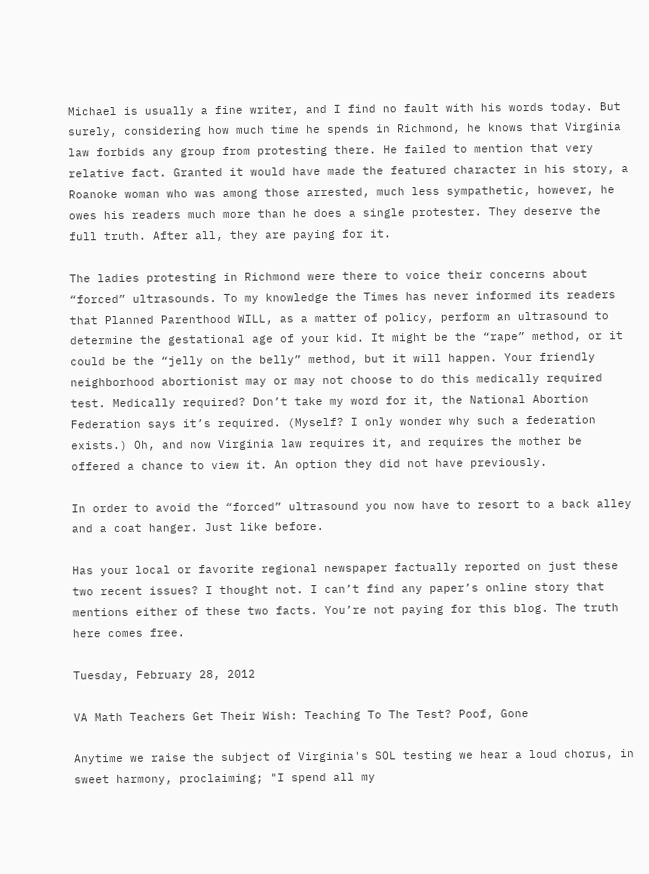Michael is usually a fine writer, and I find no fault with his words today. But surely, considering how much time he spends in Richmond, he knows that Virginia law forbids any group from protesting there. He failed to mention that very relative fact. Granted it would have made the featured character in his story, a Roanoke woman who was among those arrested, much less sympathetic, however, he owes his readers much more than he does a single protester. They deserve the full truth. After all, they are paying for it.

The ladies protesting in Richmond were there to voice their concerns about “forced” ultrasounds. To my knowledge the Times has never informed its readers that Planned Parenthood WILL, as a matter of policy, perform an ultrasound to determine the gestational age of your kid. It might be the “rape” method, or it could be the “jelly on the belly” method, but it will happen. Your friendly neighborhood abortionist may or may not choose to do this medically required test. Medically required? Don’t take my word for it, the National Abortion Federation says it’s required. (Myself? I only wonder why such a federation exists.) Oh, and now Virginia law requires it, and requires the mother be offered a chance to view it. An option they did not have previously.

In order to avoid the “forced” ultrasound you now have to resort to a back alley and a coat hanger. Just like before.

Has your local or favorite regional newspaper factually reported on just these two recent issues? I thought not. I can’t find any paper’s online story that mentions either of these two facts. You’re not paying for this blog. The truth here comes free.

Tuesday, February 28, 2012

VA Math Teachers Get Their Wish: Teaching To The Test? Poof, Gone

Anytime we raise the subject of Virginia's SOL testing we hear a loud chorus, in sweet harmony, proclaiming; "I spend all my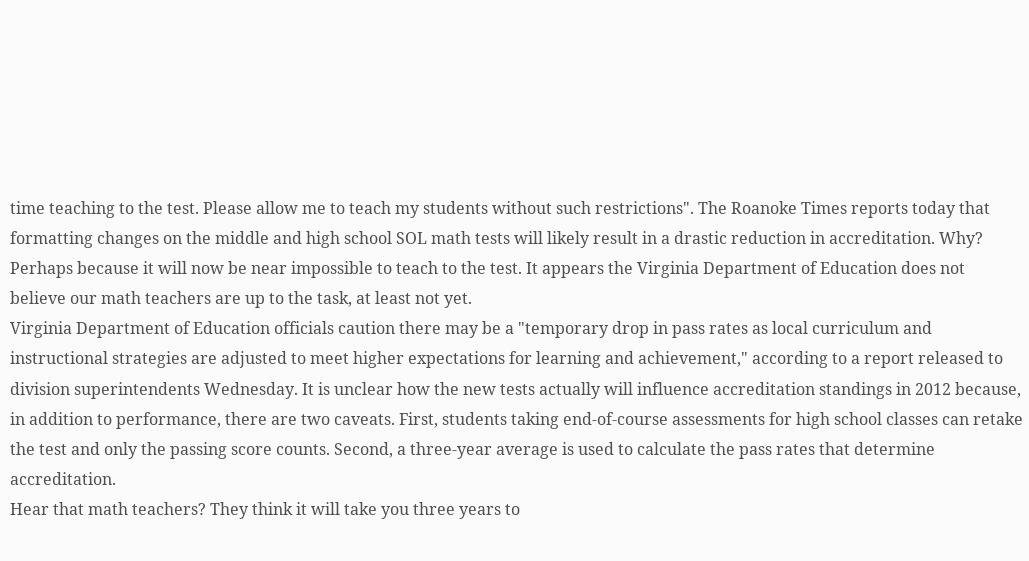time teaching to the test. Please allow me to teach my students without such restrictions". The Roanoke Times reports today that formatting changes on the middle and high school SOL math tests will likely result in a drastic reduction in accreditation. Why? Perhaps because it will now be near impossible to teach to the test. It appears the Virginia Department of Education does not believe our math teachers are up to the task, at least not yet.
Virginia Department of Education officials caution there may be a "temporary drop in pass rates as local curriculum and instructional strategies are adjusted to meet higher expectations for learning and achievement," according to a report released to division superintendents Wednesday. It is unclear how the new tests actually will influence accreditation standings in 2012 because, in addition to performance, there are two caveats. First, students taking end-of-course assessments for high school classes can retake the test and only the passing score counts. Second, a three-year average is used to calculate the pass rates that determine accreditation.
Hear that math teachers? They think it will take you three years to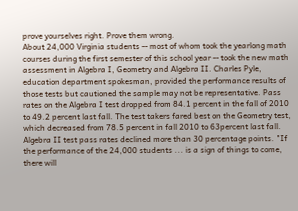prove yourselves right. Prove them wrong.
About 24,000 Virginia students -- most of whom took the yearlong math courses during the first semester of this school year -- took the new math assessment in Algebra I, Geometry and Algebra II. Charles Pyle, education department spokesman, provided the performance results of those tests but cautioned the sample may not be representative. Pass rates on the Algebra I test dropped from 84.1 percent in the fall of 2010 to 49.2 percent last fall. The test takers fared best on the Geometry test, which decreased from 78.5 percent in fall 2010 to 63percent last fall. Algebra II test pass rates declined more than 30 percentage points. "If the performance of the 24,000 students ... is a sign of things to come, there will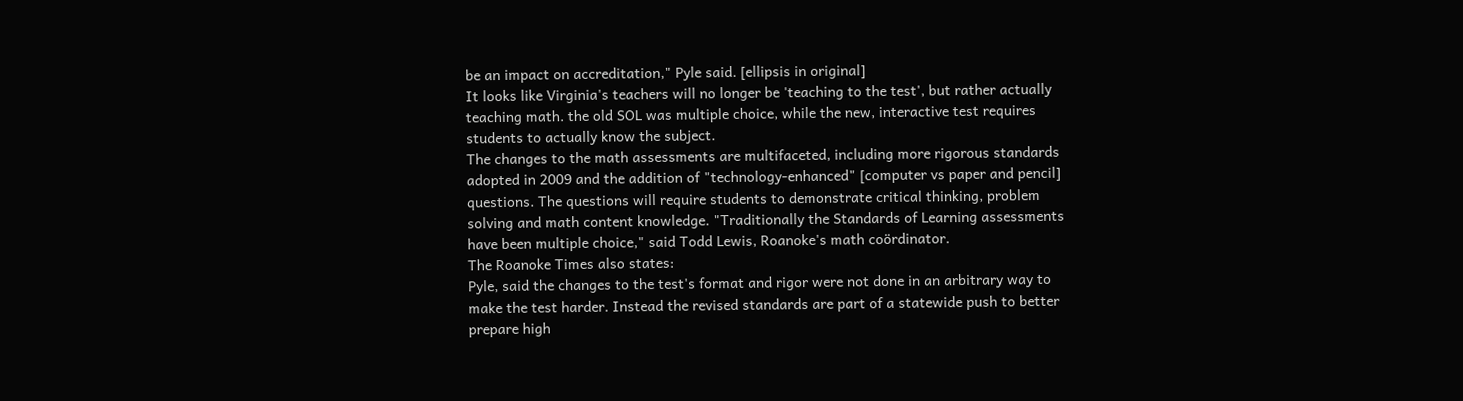be an impact on accreditation," Pyle said. [ellipsis in original]
It looks like Virginia's teachers will no longer be 'teaching to the test', but rather actually teaching math. the old SOL was multiple choice, while the new, interactive test requires students to actually know the subject.
The changes to the math assessments are multifaceted, including more rigorous standards adopted in 2009 and the addition of "technology-enhanced" [computer vs paper and pencil] questions. The questions will require students to demonstrate critical thinking, problem solving and math content knowledge. "Traditionally the Standards of Learning assessments have been multiple choice," said Todd Lewis, Roanoke's math coördinator.
The Roanoke Times also states:
Pyle, said the changes to the test's format and rigor were not done in an arbitrary way to make the test harder. Instead the revised standards are part of a statewide push to better prepare high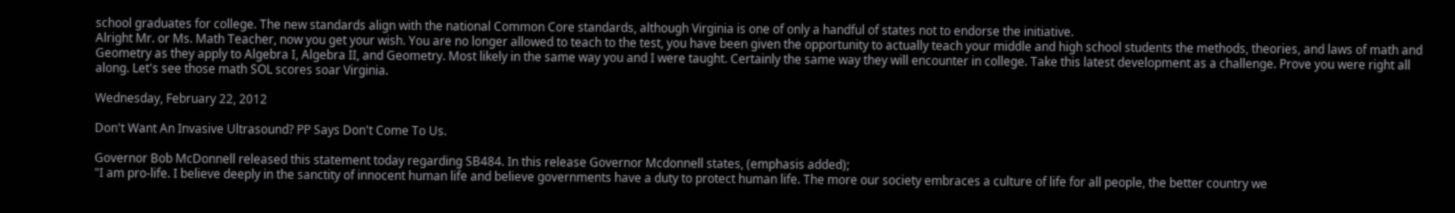school graduates for college. The new standards align with the national Common Core standards, although Virginia is one of only a handful of states not to endorse the initiative.
Alright Mr. or Ms. Math Teacher, now you get your wish. You are no longer allowed to teach to the test, you have been given the opportunity to actually teach your middle and high school students the methods, theories, and laws of math and Geometry as they apply to Algebra I, Algebra II, and Geometry. Most likely in the same way you and I were taught. Certainly the same way they will encounter in college. Take this latest development as a challenge. Prove you were right all along. Let's see those math SOL scores soar Virginia.

Wednesday, February 22, 2012

Don't Want An Invasive Ultrasound? PP Says Don't Come To Us.

Governor Bob McDonnell released this statement today regarding SB484. In this release Governor Mcdonnell states, (emphasis added);
"I am pro-life. I believe deeply in the sanctity of innocent human life and believe governments have a duty to protect human life. The more our society embraces a culture of life for all people, the better country we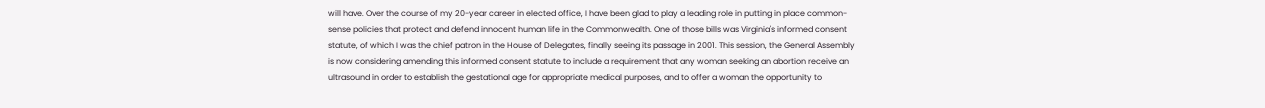will have. Over the course of my 20-year career in elected office, I have been glad to play a leading role in putting in place common-sense policies that protect and defend innocent human life in the Commonwealth. One of those bills was Virginia's informed consent statute, of which I was the chief patron in the House of Delegates, finally seeing its passage in 2001. This session, the General Assembly is now considering amending this informed consent statute to include a requirement that any woman seeking an abortion receive an ultrasound in order to establish the gestational age for appropriate medical purposes, and to offer a woman the opportunity to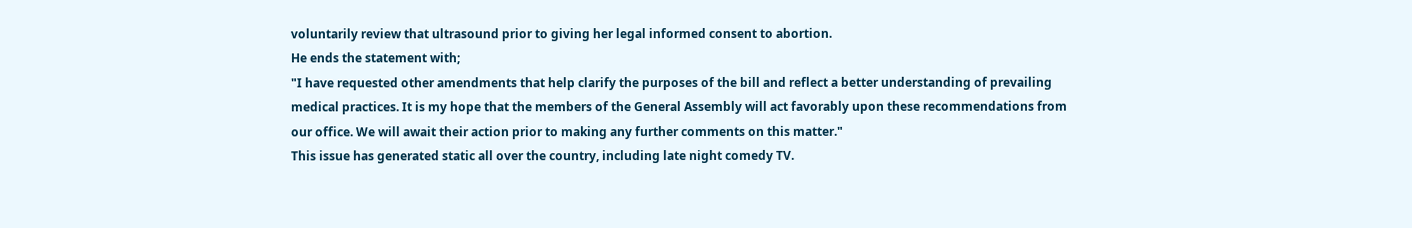voluntarily review that ultrasound prior to giving her legal informed consent to abortion.
He ends the statement with;
"I have requested other amendments that help clarify the purposes of the bill and reflect a better understanding of prevailing medical practices. It is my hope that the members of the General Assembly will act favorably upon these recommendations from our office. We will await their action prior to making any further comments on this matter."
This issue has generated static all over the country, including late night comedy TV.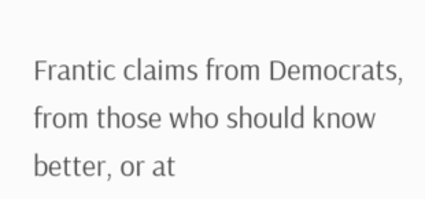Frantic claims from Democrats, from those who should know better, or at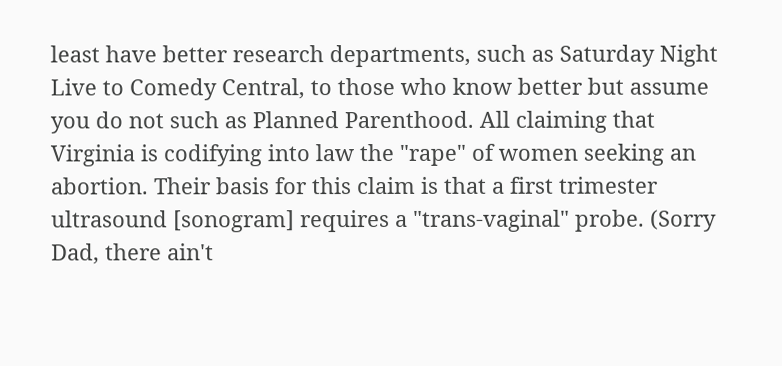least have better research departments, such as Saturday Night Live to Comedy Central, to those who know better but assume you do not such as Planned Parenthood. All claiming that Virginia is codifying into law the "rape" of women seeking an abortion. Their basis for this claim is that a first trimester ultrasound [sonogram] requires a "trans-vaginal" probe. (Sorry Dad, there ain't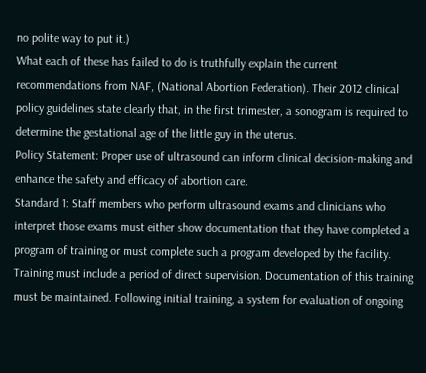no polite way to put it.)
What each of these has failed to do is truthfully explain the current recommendations from NAF, (National Abortion Federation). Their 2012 clinical policy guidelines state clearly that, in the first trimester, a sonogram is required to determine the gestational age of the little guy in the uterus.
Policy Statement: Proper use of ultrasound can inform clinical decision-making and enhance the safety and efficacy of abortion care.
Standard 1: Staff members who perform ultrasound exams and clinicians who interpret those exams must either show documentation that they have completed a program of training or must complete such a program developed by the facility. Training must include a period of direct supervision. Documentation of this training must be maintained. Following initial training, a system for evaluation of ongoing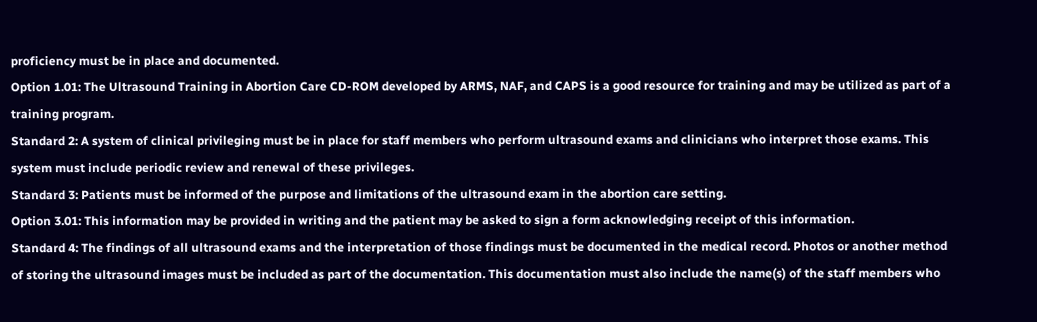proficiency must be in place and documented.
Option 1.01: The Ultrasound Training in Abortion Care CD-ROM developed by ARMS, NAF, and CAPS is a good resource for training and may be utilized as part of a training program.
Standard 2: A system of clinical privileging must be in place for staff members who perform ultrasound exams and clinicians who interpret those exams. This system must include periodic review and renewal of these privileges.
Standard 3: Patients must be informed of the purpose and limitations of the ultrasound exam in the abortion care setting.
Option 3.01: This information may be provided in writing and the patient may be asked to sign a form acknowledging receipt of this information.
Standard 4: The findings of all ultrasound exams and the interpretation of those findings must be documented in the medical record. Photos or another method of storing the ultrasound images must be included as part of the documentation. This documentation must also include the name(s) of the staff members who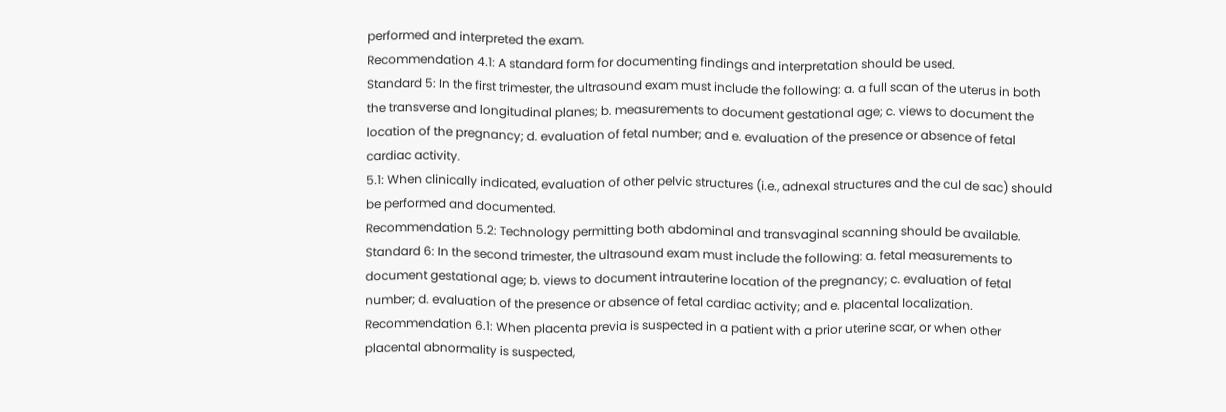performed and interpreted the exam.
Recommendation 4.1: A standard form for documenting findings and interpretation should be used.
Standard 5: In the first trimester, the ultrasound exam must include the following: a. a full scan of the uterus in both the transverse and longitudinal planes; b. measurements to document gestational age; c. views to document the location of the pregnancy; d. evaluation of fetal number; and e. evaluation of the presence or absence of fetal cardiac activity.
5.1: When clinically indicated, evaluation of other pelvic structures (i.e., adnexal structures and the cul de sac) should be performed and documented.
Recommendation 5.2: Technology permitting both abdominal and transvaginal scanning should be available.
Standard 6: In the second trimester, the ultrasound exam must include the following: a. fetal measurements to document gestational age; b. views to document intrauterine location of the pregnancy; c. evaluation of fetal number; d. evaluation of the presence or absence of fetal cardiac activity; and e. placental localization.
Recommendation 6.1: When placenta previa is suspected in a patient with a prior uterine scar, or when other placental abnormality is suspected,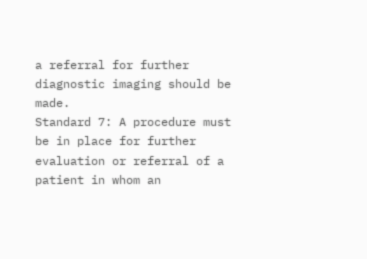a referral for further diagnostic imaging should be made.
Standard 7: A procedure must be in place for further evaluation or referral of a patient in whom an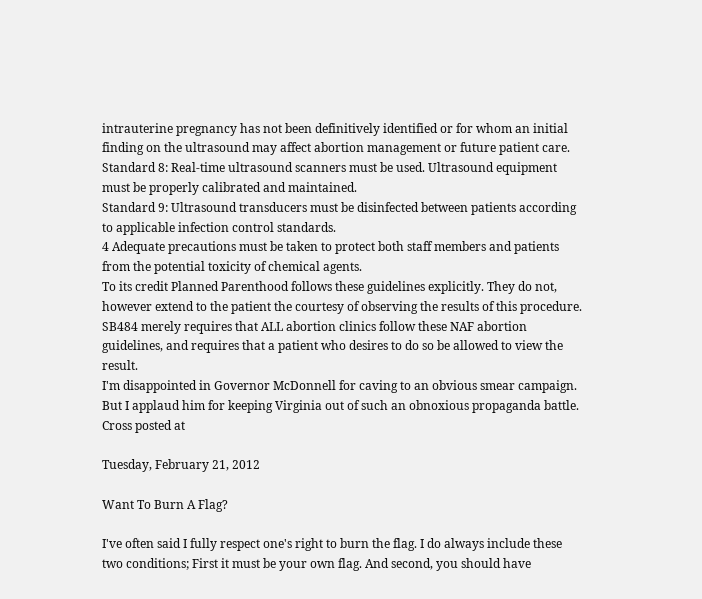intrauterine pregnancy has not been definitively identified or for whom an initial finding on the ultrasound may affect abortion management or future patient care.
Standard 8: Real-time ultrasound scanners must be used. Ultrasound equipment must be properly calibrated and maintained.
Standard 9: Ultrasound transducers must be disinfected between patients according to applicable infection control standards.
4 Adequate precautions must be taken to protect both staff members and patients from the potential toxicity of chemical agents.
To its credit Planned Parenthood follows these guidelines explicitly. They do not, however extend to the patient the courtesy of observing the results of this procedure.
SB484 merely requires that ALL abortion clinics follow these NAF abortion guidelines, and requires that a patient who desires to do so be allowed to view the result.
I'm disappointed in Governor McDonnell for caving to an obvious smear campaign. But I applaud him for keeping Virginia out of such an obnoxious propaganda battle.
Cross posted at

Tuesday, February 21, 2012

Want To Burn A Flag?

I've often said I fully respect one's right to burn the flag. I do always include these two conditions; First it must be your own flag. And second, you should have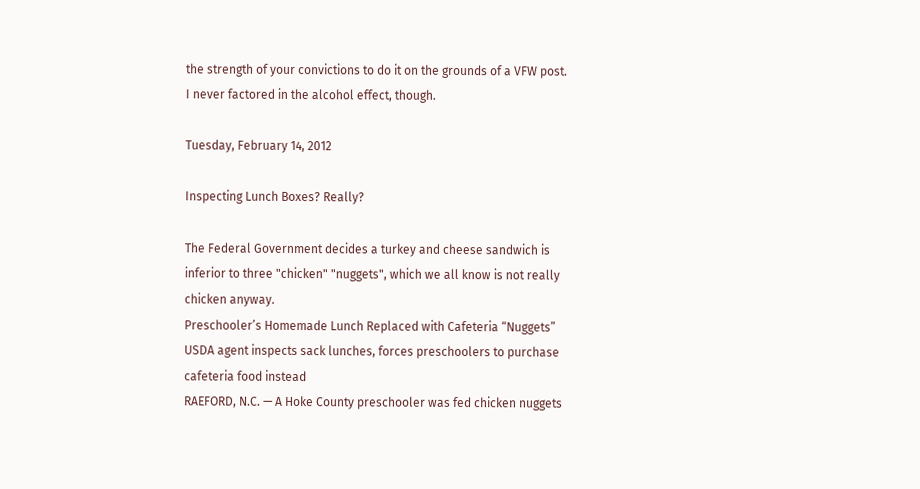the strength of your convictions to do it on the grounds of a VFW post. I never factored in the alcohol effect, though.

Tuesday, February 14, 2012

Inspecting Lunch Boxes? Really?

The Federal Government decides a turkey and cheese sandwich is inferior to three "chicken" "nuggets", which we all know is not really chicken anyway.
Preschooler’s Homemade Lunch Replaced with Cafeteria “Nuggets”
USDA agent inspects sack lunches, forces preschoolers to purchase cafeteria food instead
RAEFORD, N.C. — A Hoke County preschooler was fed chicken nuggets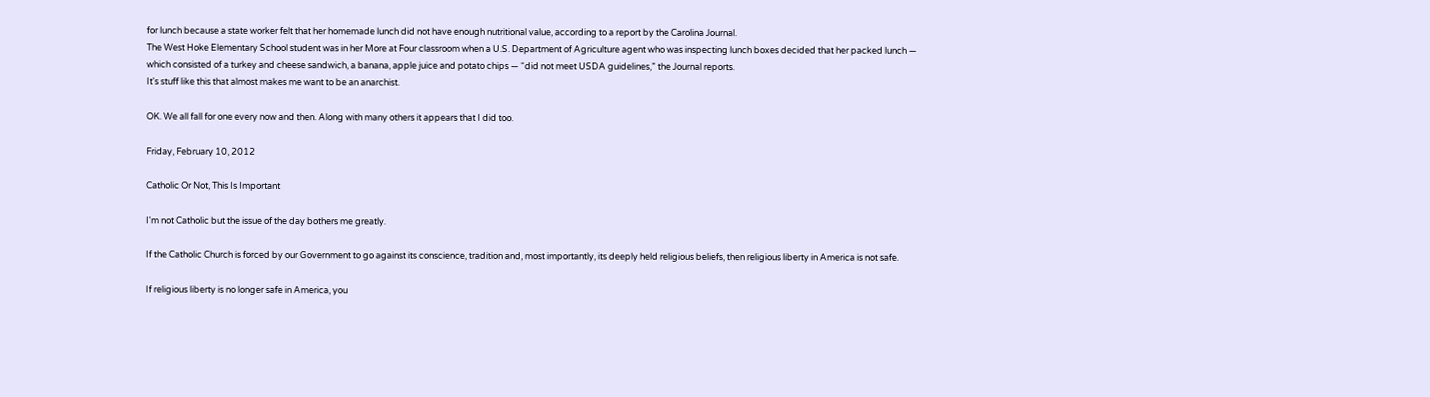for lunch because a state worker felt that her homemade lunch did not have enough nutritional value, according to a report by the Carolina Journal.
The West Hoke Elementary School student was in her More at Four classroom when a U.S. Department of Agriculture agent who was inspecting lunch boxes decided that her packed lunch — which consisted of a turkey and cheese sandwich, a banana, apple juice and potato chips — “did not meet USDA guidelines,” the Journal reports.
It's stuff like this that almost makes me want to be an anarchist.

OK. We all fall for one every now and then. Along with many others it appears that I did too.

Friday, February 10, 2012

Catholic Or Not, This Is Important

I'm not Catholic but the issue of the day bothers me greatly.

If the Catholic Church is forced by our Government to go against its conscience, tradition and, most importantly, its deeply held religious beliefs, then religious liberty in America is not safe.

If religious liberty is no longer safe in America, you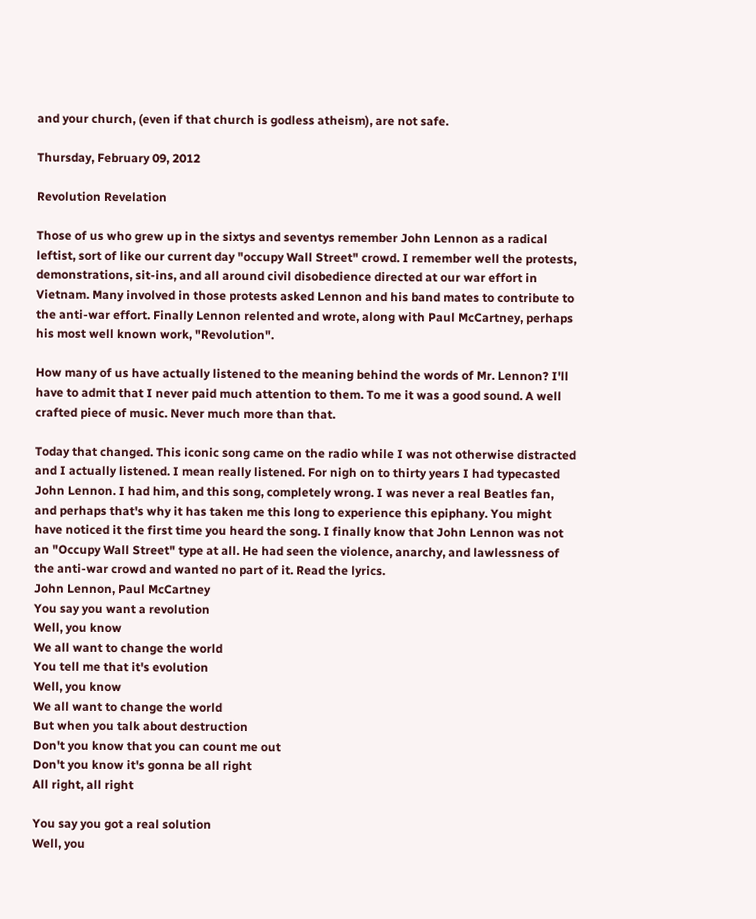and your church, (even if that church is godless atheism), are not safe.

Thursday, February 09, 2012

Revolution Revelation

Those of us who grew up in the sixtys and seventys remember John Lennon as a radical leftist, sort of like our current day "occupy Wall Street" crowd. I remember well the protests, demonstrations, sit-ins, and all around civil disobedience directed at our war effort in Vietnam. Many involved in those protests asked Lennon and his band mates to contribute to the anti-war effort. Finally Lennon relented and wrote, along with Paul McCartney, perhaps his most well known work, "Revolution".

How many of us have actually listened to the meaning behind the words of Mr. Lennon? I'll have to admit that I never paid much attention to them. To me it was a good sound. A well crafted piece of music. Never much more than that.

Today that changed. This iconic song came on the radio while I was not otherwise distracted and I actually listened. I mean really listened. For nigh on to thirty years I had typecasted John Lennon. I had him, and this song, completely wrong. I was never a real Beatles fan, and perhaps that's why it has taken me this long to experience this epiphany. You might have noticed it the first time you heard the song. I finally know that John Lennon was not an "Occupy Wall Street" type at all. He had seen the violence, anarchy, and lawlessness of the anti-war crowd and wanted no part of it. Read the lyrics.
John Lennon, Paul McCartney
You say you want a revolution
Well, you know
We all want to change the world
You tell me that it's evolution
Well, you know
We all want to change the world
But when you talk about destruction
Don't you know that you can count me out
Don't you know it's gonna be all right
All right, all right

You say you got a real solution
Well, you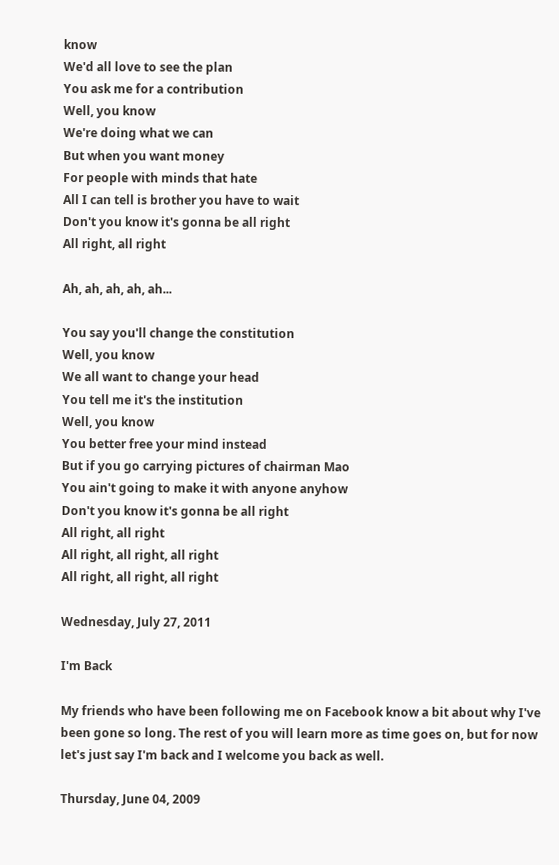know
We'd all love to see the plan
You ask me for a contribution
Well, you know
We're doing what we can
But when you want money
For people with minds that hate
All I can tell is brother you have to wait
Don't you know it's gonna be all right
All right, all right

Ah, ah, ah, ah, ah...

You say you'll change the constitution
Well, you know
We all want to change your head
You tell me it's the institution
Well, you know
You better free your mind instead
But if you go carrying pictures of chairman Mao
You ain't going to make it with anyone anyhow
Don't you know it's gonna be all right
All right, all right
All right, all right, all right
All right, all right, all right

Wednesday, July 27, 2011

I'm Back

My friends who have been following me on Facebook know a bit about why I've been gone so long. The rest of you will learn more as time goes on, but for now let's just say I'm back and I welcome you back as well.

Thursday, June 04, 2009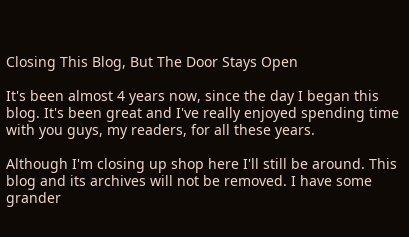Closing This Blog, But The Door Stays Open

It's been almost 4 years now, since the day I began this blog. It's been great and I've really enjoyed spending time with you guys, my readers, for all these years.

Although I'm closing up shop here I'll still be around. This blog and its archives will not be removed. I have some grander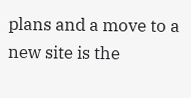plans and a move to a new site is the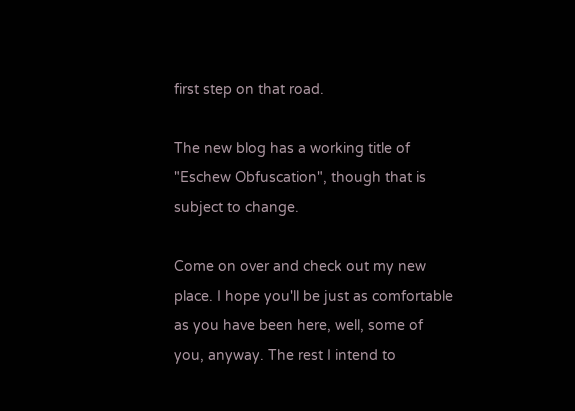first step on that road.

The new blog has a working title of "Eschew Obfuscation", though that is subject to change.

Come on over and check out my new place. I hope you'll be just as comfortable as you have been here, well, some of you, anyway. The rest I intend to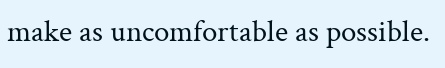make as uncomfortable as possible.